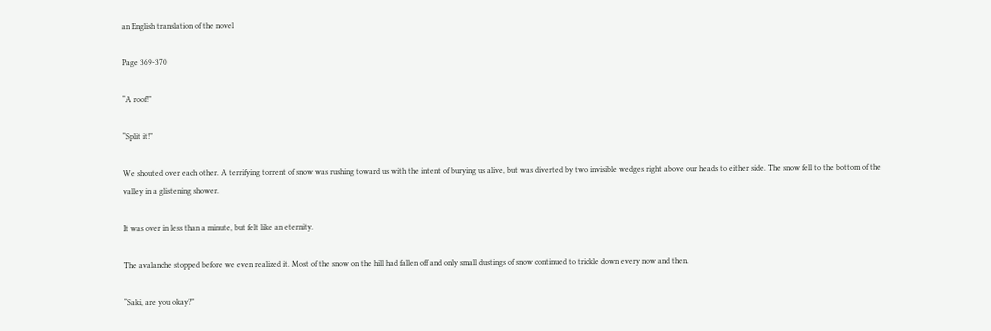an English translation of the novel

Page 369-370

“A roof!”

“Split it!”

We shouted over each other. A terrifying torrent of snow was rushing toward us with the intent of burying us alive, but was diverted by two invisible wedges right above our heads to either side. The snow fell to the bottom of the valley in a glistening shower.

It was over in less than a minute, but felt like an eternity.

The avalanche stopped before we even realized it. Most of the snow on the hill had fallen off and only small dustings of snow continued to trickle down every now and then.

“Saki, are you okay?”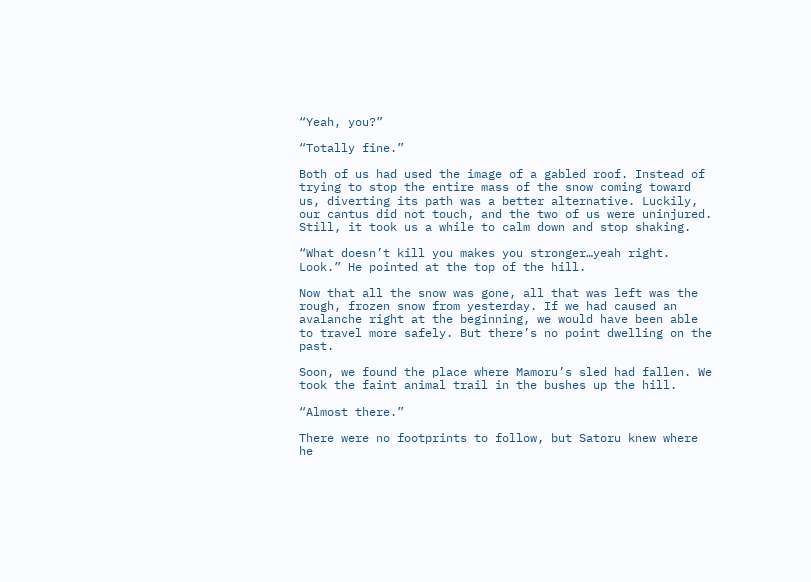“Yeah, you?”

“Totally fine.”

Both of us had used the image of a gabled roof. Instead of trying to stop the entire mass of the snow coming toward us, diverting its path was a better alternative. Luckily, our cantus did not touch, and the two of us were uninjured. Still, it took us a while to calm down and stop shaking.

“What doesn’t kill you makes you stronger…yeah right. Look.” He pointed at the top of the hill.

Now that all the snow was gone, all that was left was the rough, frozen snow from yesterday. If we had caused an avalanche right at the beginning, we would have been able to travel more safely. But there’s no point dwelling on the past.

Soon, we found the place where Mamoru’s sled had fallen. We took the faint animal trail in the bushes up the hill.

“Almost there.”

There were no footprints to follow, but Satoru knew where he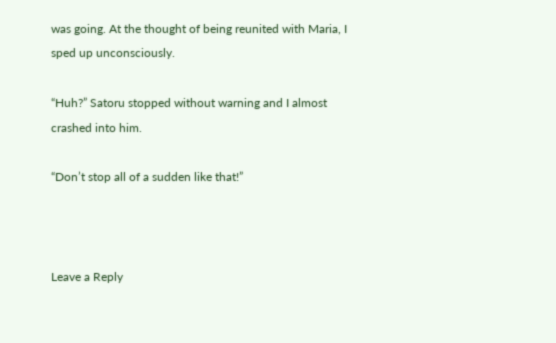was going. At the thought of being reunited with Maria, I sped up unconsciously.

“Huh?” Satoru stopped without warning and I almost crashed into him.

“Don’t stop all of a sudden like that!”



Leave a Reply